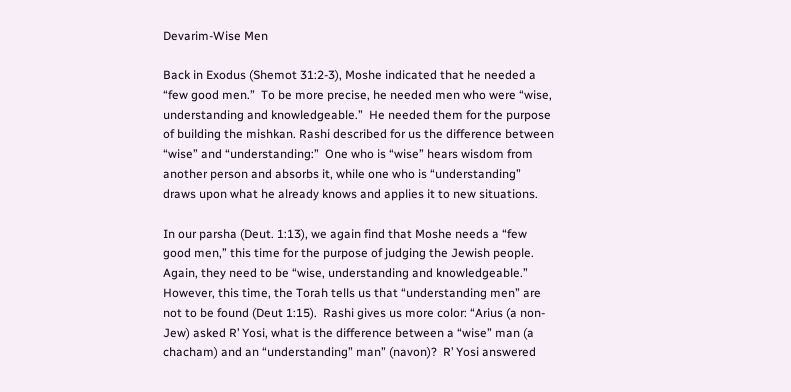Devarim-Wise Men

Back in Exodus (Shemot 31:2-3), Moshe indicated that he needed a “few good men.”  To be more precise, he needed men who were “wise, understanding and knowledgeable.”  He needed them for the purpose of building the mishkan. Rashi described for us the difference between “wise” and “understanding:”  One who is “wise” hears wisdom from another person and absorbs it, while one who is “understanding” draws upon what he already knows and applies it to new situations.

In our parsha (Deut. 1:13), we again find that Moshe needs a “few good men,” this time for the purpose of judging the Jewish people.  Again, they need to be “wise, understanding and knowledgeable.”  However, this time, the Torah tells us that “understanding men” are not to be found (Deut 1:15).  Rashi gives us more color: “Arius (a non-Jew) asked R’ Yosi, what is the difference between a “wise” man (a chacham) and an “understanding” man” (navon)?  R’ Yosi answered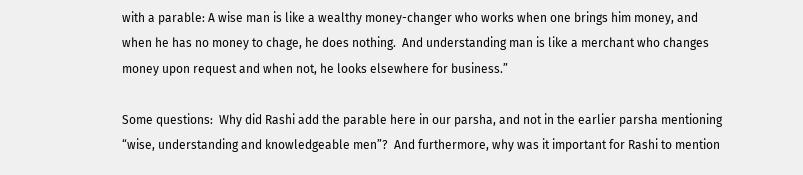with a parable: A wise man is like a wealthy money-changer who works when one brings him money, and when he has no money to chage, he does nothing.  And understanding man is like a merchant who changes money upon request and when not, he looks elsewhere for business.”

Some questions:  Why did Rashi add the parable here in our parsha, and not in the earlier parsha mentioning “wise, understanding and knowledgeable men”?  And furthermore, why was it important for Rashi to mention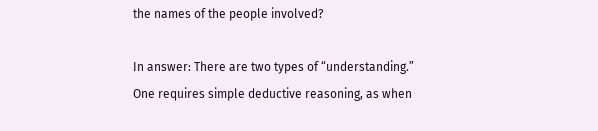the names of the people involved?

In answer: There are two types of “understanding.”  One requires simple deductive reasoning, as when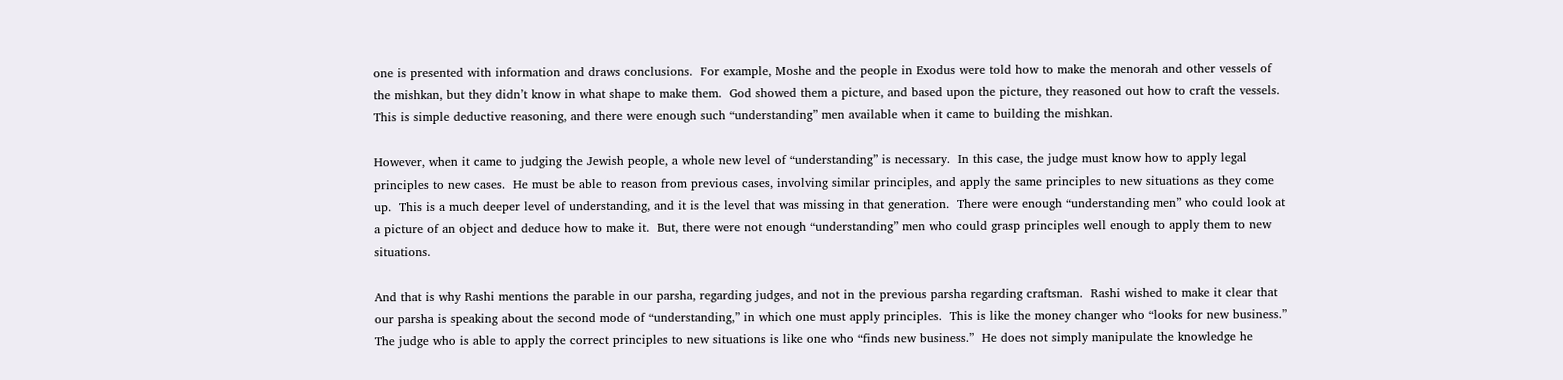one is presented with information and draws conclusions.  For example, Moshe and the people in Exodus were told how to make the menorah and other vessels of the mishkan, but they didn’t know in what shape to make them.  God showed them a picture, and based upon the picture, they reasoned out how to craft the vessels.  This is simple deductive reasoning, and there were enough such “understanding” men available when it came to building the mishkan.

However, when it came to judging the Jewish people, a whole new level of “understanding” is necessary.  In this case, the judge must know how to apply legal principles to new cases.  He must be able to reason from previous cases, involving similar principles, and apply the same principles to new situations as they come up.  This is a much deeper level of understanding, and it is the level that was missing in that generation.  There were enough “understanding men” who could look at a picture of an object and deduce how to make it.  But, there were not enough “understanding” men who could grasp principles well enough to apply them to new situations.

And that is why Rashi mentions the parable in our parsha, regarding judges, and not in the previous parsha regarding craftsman.  Rashi wished to make it clear that our parsha is speaking about the second mode of “understanding,” in which one must apply principles.  This is like the money changer who “looks for new business.”  The judge who is able to apply the correct principles to new situations is like one who “finds new business.”  He does not simply manipulate the knowledge he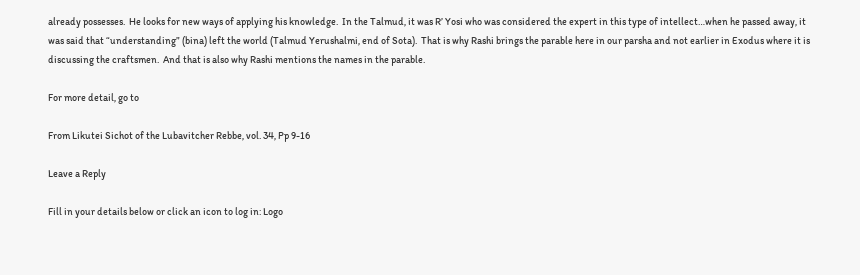already possesses.  He looks for new ways of applying his knowledge.  In the Talmud, it was R’ Yosi who was considered the expert in this type of intellect…when he passed away, it was said that “understanding” (bina) left the world (Talmud Yerushalmi, end of Sota).  That is why Rashi brings the parable here in our parsha and not earlier in Exodus where it is discussing the craftsmen.  And that is also why Rashi mentions the names in the parable.

For more detail, go to

From Likutei Sichot of the Lubavitcher Rebbe, vol. 34, Pp 9-16

Leave a Reply

Fill in your details below or click an icon to log in: Logo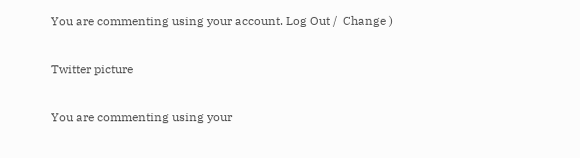You are commenting using your account. Log Out /  Change )

Twitter picture

You are commenting using your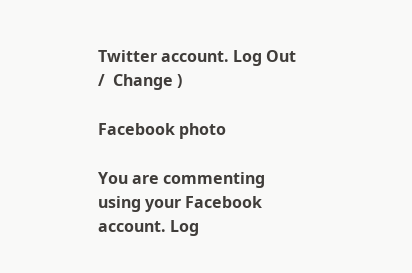Twitter account. Log Out /  Change )

Facebook photo

You are commenting using your Facebook account. Log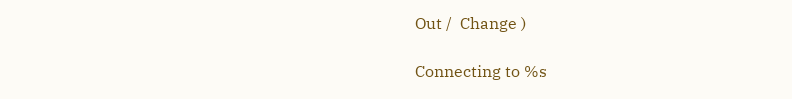Out /  Change )

Connecting to %s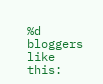%d bloggers like this: